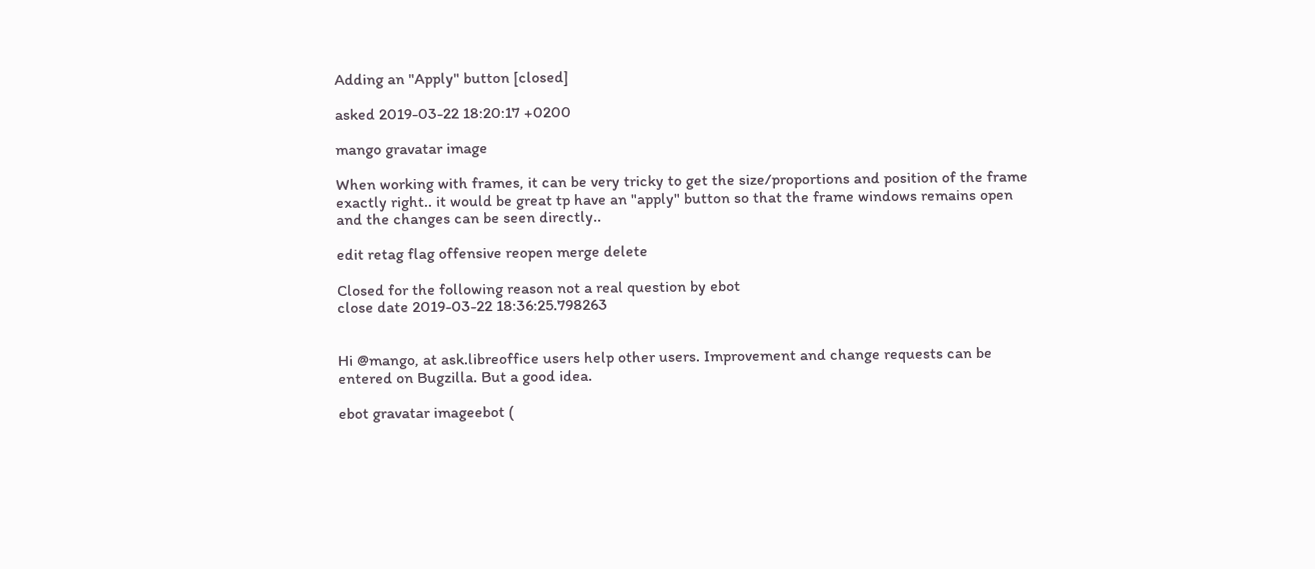Adding an "Apply" button [closed]

asked 2019-03-22 18:20:17 +0200

mango gravatar image

When working with frames, it can be very tricky to get the size/proportions and position of the frame exactly right.. it would be great tp have an "apply" button so that the frame windows remains open and the changes can be seen directly..

edit retag flag offensive reopen merge delete

Closed for the following reason not a real question by ebot
close date 2019-03-22 18:36:25.798263


Hi @mango, at ask.libreoffice users help other users. Improvement and change requests can be entered on Bugzilla. But a good idea.

ebot gravatar imageebot (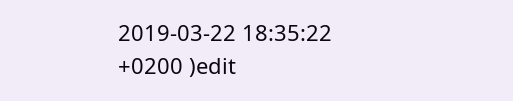2019-03-22 18:35:22 +0200 )edit